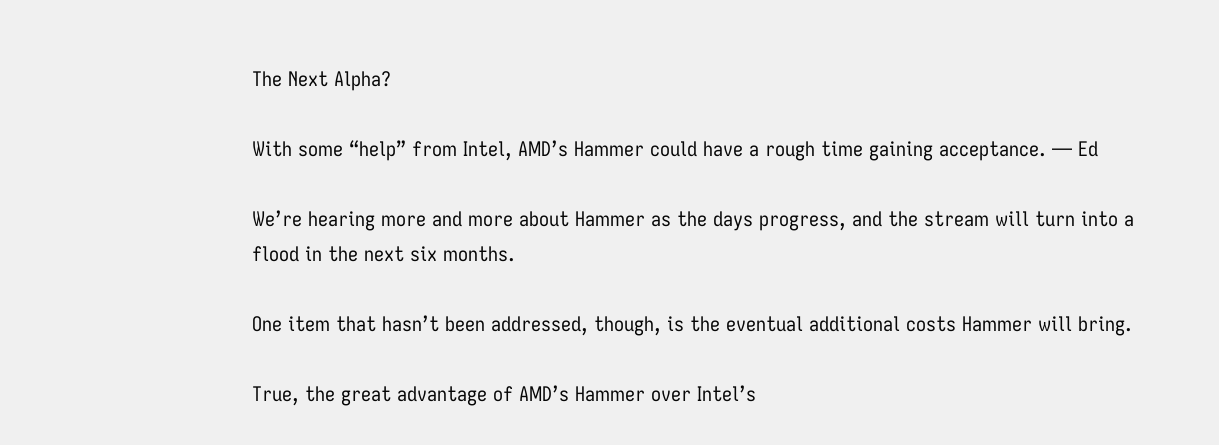The Next Alpha?

With some “help” from Intel, AMD’s Hammer could have a rough time gaining acceptance. — Ed

We’re hearing more and more about Hammer as the days progress, and the stream will turn into a flood in the next six months.

One item that hasn’t been addressed, though, is the eventual additional costs Hammer will bring.

True, the great advantage of AMD’s Hammer over Intel’s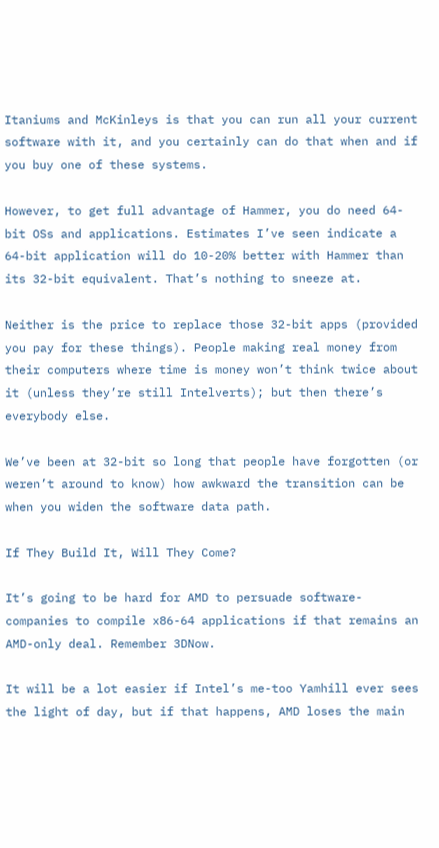Itaniums and McKinleys is that you can run all your current software with it, and you certainly can do that when and if you buy one of these systems.

However, to get full advantage of Hammer, you do need 64-bit OSs and applications. Estimates I’ve seen indicate a 64-bit application will do 10-20% better with Hammer than its 32-bit equivalent. That’s nothing to sneeze at.

Neither is the price to replace those 32-bit apps (provided you pay for these things). People making real money from their computers where time is money won’t think twice about it (unless they’re still Intelverts); but then there’s everybody else.

We’ve been at 32-bit so long that people have forgotten (or weren’t around to know) how awkward the transition can be when you widen the software data path.

If They Build It, Will They Come?

It’s going to be hard for AMD to persuade software-companies to compile x86-64 applications if that remains an AMD-only deal. Remember 3DNow.

It will be a lot easier if Intel’s me-too Yamhill ever sees the light of day, but if that happens, AMD loses the main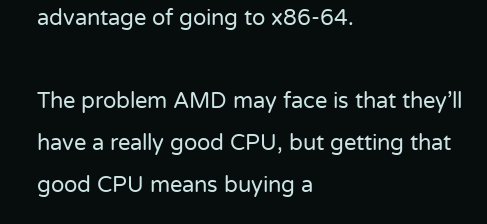advantage of going to x86-64.

The problem AMD may face is that they’ll have a really good CPU, but getting that good CPU means buying a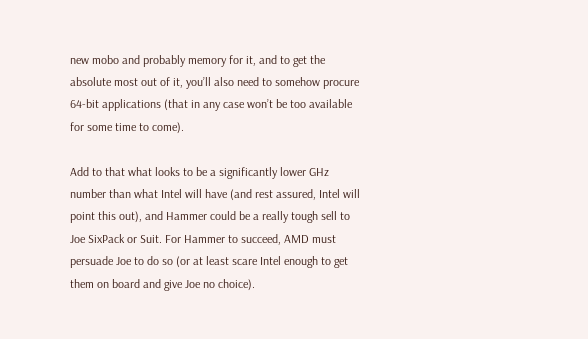new mobo and probably memory for it, and to get the absolute most out of it, you’ll also need to somehow procure 64-bit applications (that in any case won’t be too available for some time to come).

Add to that what looks to be a significantly lower GHz number than what Intel will have (and rest assured, Intel will point this out), and Hammer could be a really tough sell to Joe SixPack or Suit. For Hammer to succeed, AMD must persuade Joe to do so (or at least scare Intel enough to get them on board and give Joe no choice).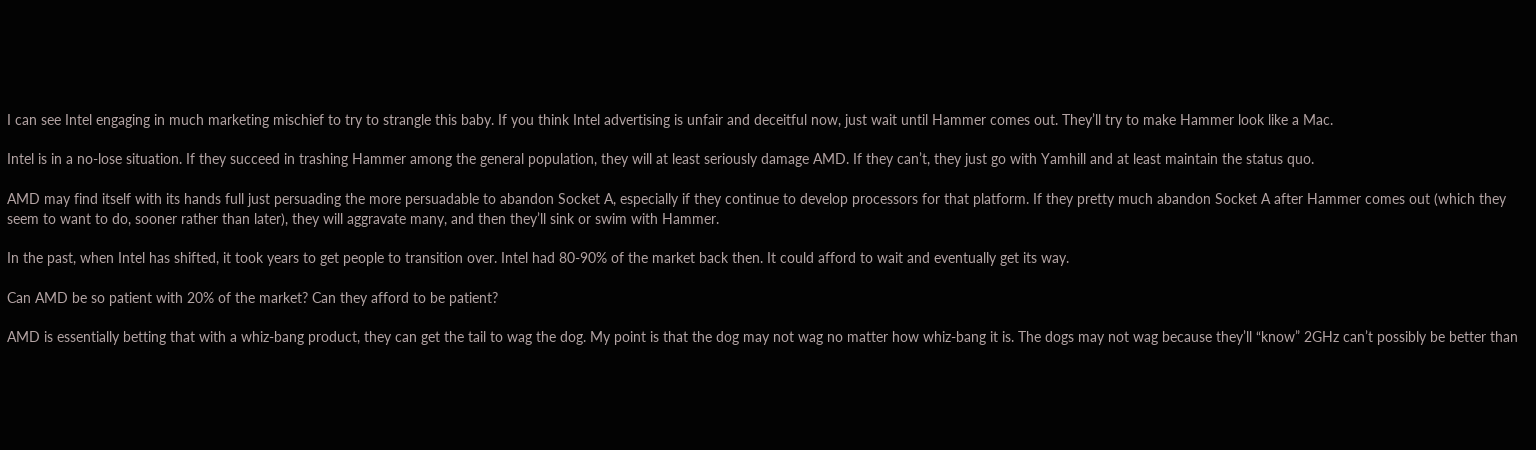I can see Intel engaging in much marketing mischief to try to strangle this baby. If you think Intel advertising is unfair and deceitful now, just wait until Hammer comes out. They’ll try to make Hammer look like a Mac.

Intel is in a no-lose situation. If they succeed in trashing Hammer among the general population, they will at least seriously damage AMD. If they can’t, they just go with Yamhill and at least maintain the status quo.

AMD may find itself with its hands full just persuading the more persuadable to abandon Socket A, especially if they continue to develop processors for that platform. If they pretty much abandon Socket A after Hammer comes out (which they seem to want to do, sooner rather than later), they will aggravate many, and then they’ll sink or swim with Hammer.

In the past, when Intel has shifted, it took years to get people to transition over. Intel had 80-90% of the market back then. It could afford to wait and eventually get its way.

Can AMD be so patient with 20% of the market? Can they afford to be patient?

AMD is essentially betting that with a whiz-bang product, they can get the tail to wag the dog. My point is that the dog may not wag no matter how whiz-bang it is. The dogs may not wag because they’ll “know” 2GHz can’t possibly be better than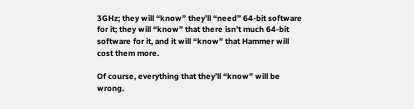3GHz; they will “know” they’ll “need” 64-bit software for it; they will “know” that there isn’t much 64-bit software for it, and it will “know” that Hammer will cost them more.

Of course, everything that they’ll “know” will be wrong.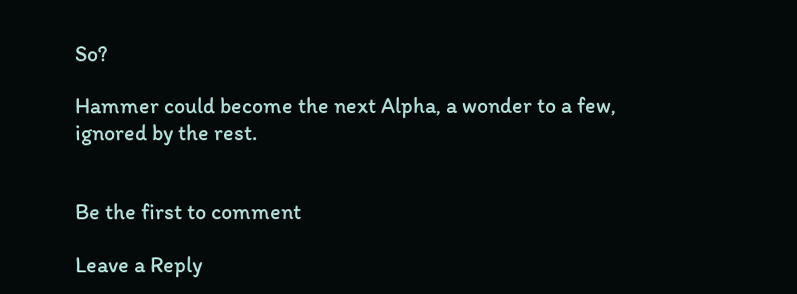So?

Hammer could become the next Alpha, a wonder to a few, ignored by the rest.


Be the first to comment

Leave a Reply